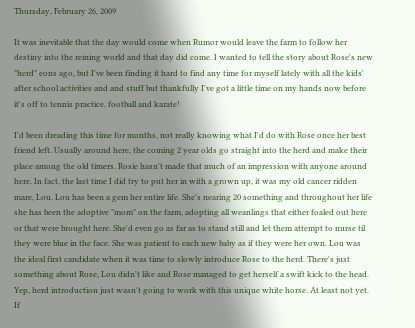Thursday, February 26, 2009

It was inevitable that the day would come when Rumor would leave the farm to follow her destiny into the reining world and that day did come. I wanted to tell the story about Rose's new "herd" eons ago, but I've been finding it hard to find any time for myself lately with all the kids' after school activities and and stuff but thankfully I've got a little time on my hands now before it's off to tennis practice, football and karate!

I'd been dreading this time for months, not really knowing what I'd do with Rose once her best friend left. Usually around here, the coming 2 year olds go straight into the herd and make their place among the old timers. Rosie hasn't made that much of an impression with anyone around here. In fact, the last time I did try to put her in with a grown up, it was my old cancer ridden mare, Lou. Lou has been a gem her entire life. She's nearing 20 something and throughout her life she has been the adoptive "mom" on the farm, adopting all weanlings that either foaled out here or that were brought here. She'd even go as far as to stand still and let them attempt to nurse til they were blue in the face. She was patient to each new baby as if they were her own. Lou was the ideal first candidate when it was time to slowly introduce Rose to the herd. There's just something about Rose, Lou didn't like and Rose managed to get herself a swift kick to the head. Yep, herd introduction just wasn't going to work with this unique white horse. At least not yet. If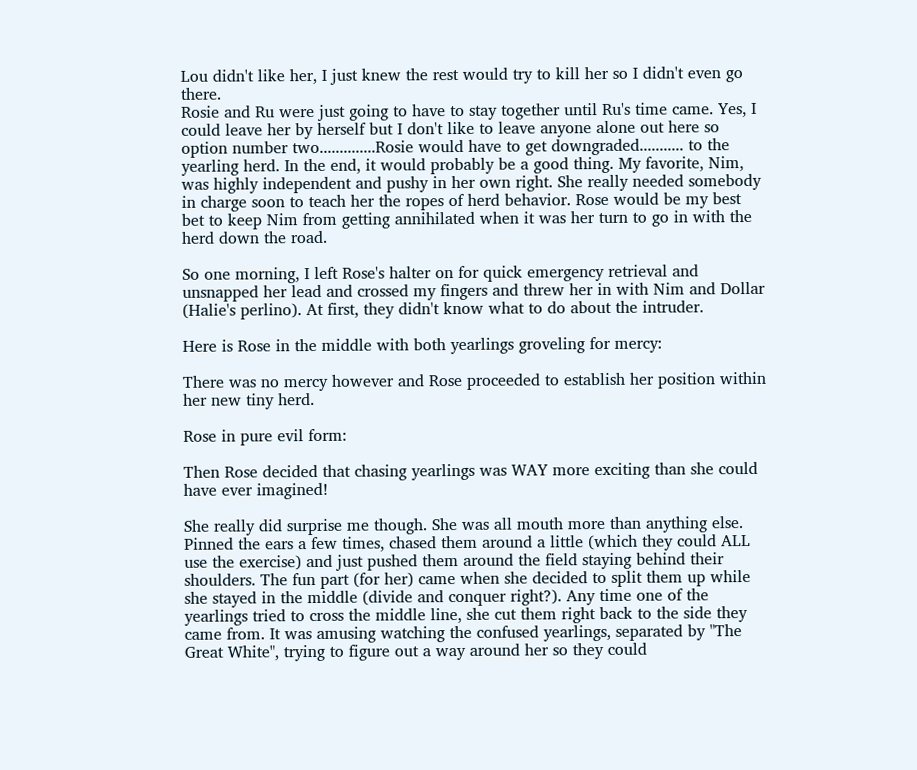Lou didn't like her, I just knew the rest would try to kill her so I didn't even go there.
Rosie and Ru were just going to have to stay together until Ru's time came. Yes, I could leave her by herself but I don't like to leave anyone alone out here so option number two..............Rosie would have to get downgraded........... to the yearling herd. In the end, it would probably be a good thing. My favorite, Nim, was highly independent and pushy in her own right. She really needed somebody in charge soon to teach her the ropes of herd behavior. Rose would be my best bet to keep Nim from getting annihilated when it was her turn to go in with the herd down the road.

So one morning, I left Rose's halter on for quick emergency retrieval and unsnapped her lead and crossed my fingers and threw her in with Nim and Dollar (Halie's perlino). At first, they didn't know what to do about the intruder.

Here is Rose in the middle with both yearlings groveling for mercy:

There was no mercy however and Rose proceeded to establish her position within her new tiny herd.

Rose in pure evil form:

Then Rose decided that chasing yearlings was WAY more exciting than she could have ever imagined!

She really did surprise me though. She was all mouth more than anything else. Pinned the ears a few times, chased them around a little (which they could ALL use the exercise) and just pushed them around the field staying behind their shoulders. The fun part (for her) came when she decided to split them up while she stayed in the middle (divide and conquer right?). Any time one of the yearlings tried to cross the middle line, she cut them right back to the side they came from. It was amusing watching the confused yearlings, separated by "The Great White", trying to figure out a way around her so they could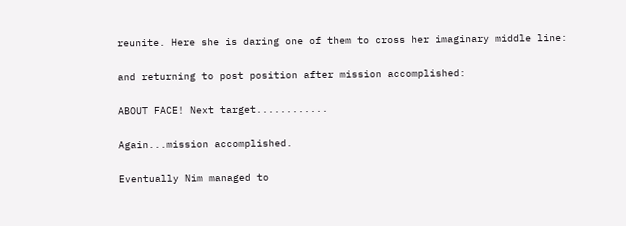reunite. Here she is daring one of them to cross her imaginary middle line:

and returning to post position after mission accomplished:

ABOUT FACE! Next target............

Again...mission accomplished.

Eventually Nim managed to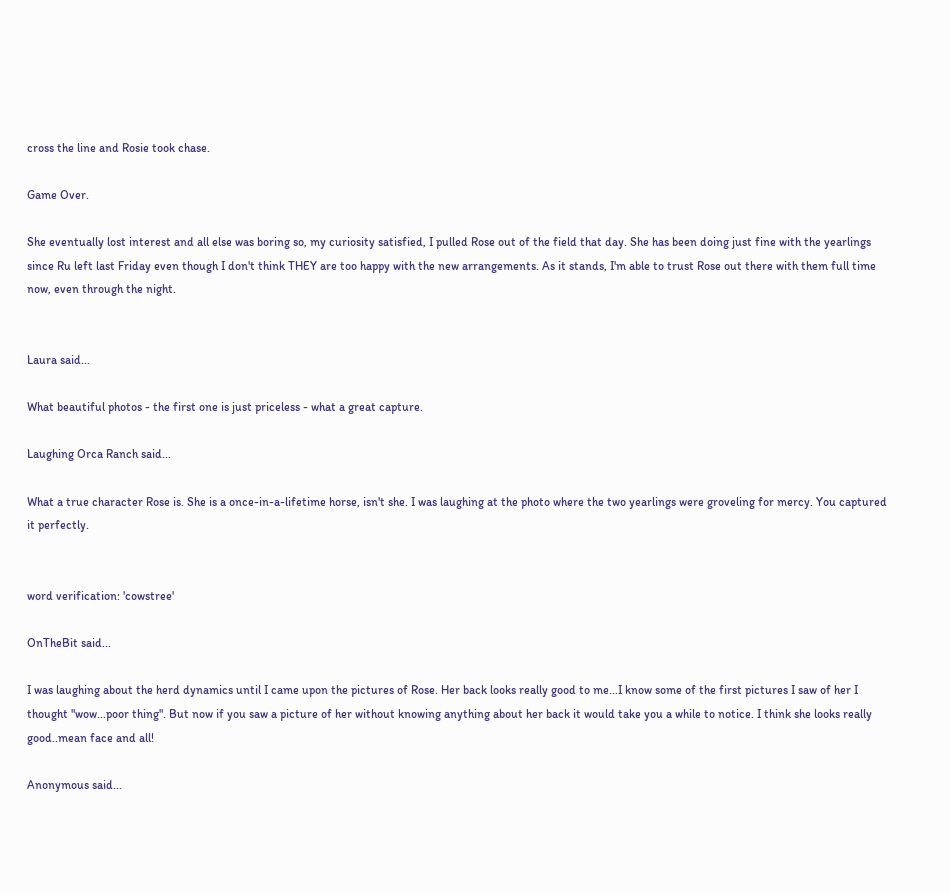cross the line and Rosie took chase.

Game Over.

She eventually lost interest and all else was boring so, my curiosity satisfied, I pulled Rose out of the field that day. She has been doing just fine with the yearlings since Ru left last Friday even though I don't think THEY are too happy with the new arrangements. As it stands, I'm able to trust Rose out there with them full time now, even through the night.


Laura said...

What beautiful photos - the first one is just priceless - what a great capture.

Laughing Orca Ranch said...

What a true character Rose is. She is a once-in-a-lifetime horse, isn't she. I was laughing at the photo where the two yearlings were groveling for mercy. You captured it perfectly.


word verification: 'cowstree'

OnTheBit said...

I was laughing about the herd dynamics until I came upon the pictures of Rose. Her back looks really good to me...I know some of the first pictures I saw of her I thought "wow...poor thing". But now if you saw a picture of her without knowing anything about her back it would take you a while to notice. I think she looks really good..mean face and all!

Anonymous said...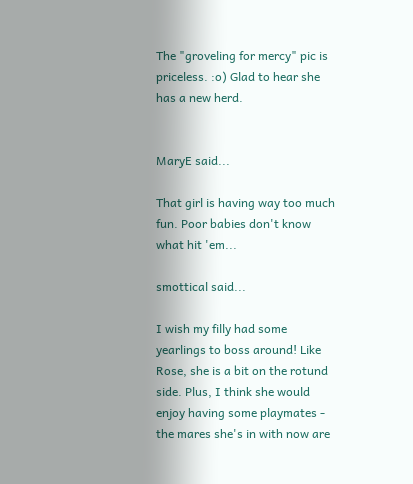The "groveling for mercy" pic is priceless. :o) Glad to hear she has a new herd.


MaryE said...

That girl is having way too much fun. Poor babies don't know what hit 'em...

smottical said...

I wish my filly had some yearlings to boss around! Like Rose, she is a bit on the rotund side. Plus, I think she would enjoy having some playmates - the mares she's in with now are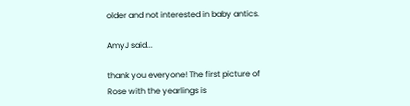older and not interested in baby antics.

AmyJ said...

thank you everyone! The first picture of Rose with the yearlings is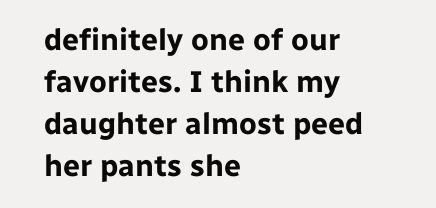definitely one of our favorites. I think my daughter almost peed her pants she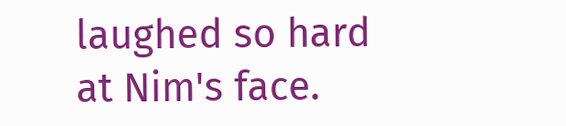laughed so hard at Nim's face.